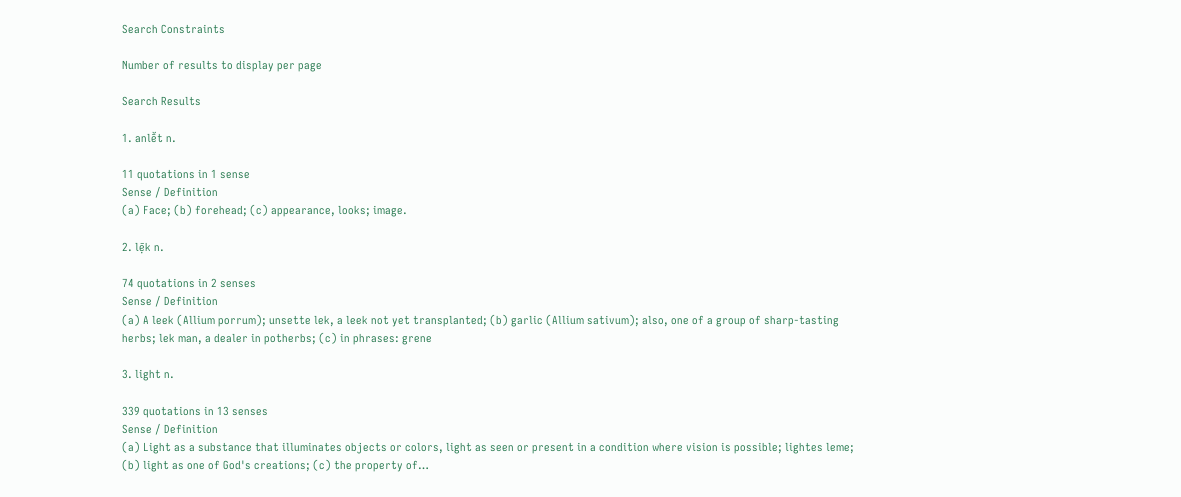Search Constraints

Number of results to display per page

Search Results

1. anlē̆t n.

11 quotations in 1 sense
Sense / Definition
(a) Face; (b) forehead; (c) appearance, looks; image.

2. lẹ̄k n.

74 quotations in 2 senses
Sense / Definition
(a) A leek (Allium porrum); unsette lek, a leek not yet transplanted; (b) garlic (Allium sativum); also, one of a group of sharp-tasting herbs; lek man, a dealer in potherbs; (c) in phrases: grene

3. light n.

339 quotations in 13 senses
Sense / Definition
(a) Light as a substance that illuminates objects or colors, light as seen or present in a condition where vision is possible; lightes leme; (b) light as one of God's creations; (c) the property of…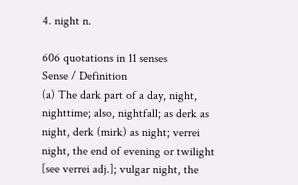4. night n.

606 quotations in 11 senses
Sense / Definition
(a) The dark part of a day, night, nighttime; also, nightfall; as derk as night, derk (mirk) as night; verrei night, the end of evening or twilight [see verrei adj.]; vulgar night, the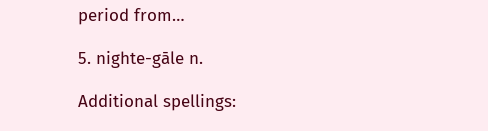period from…

5. nighte-gāle n.

Additional spellings: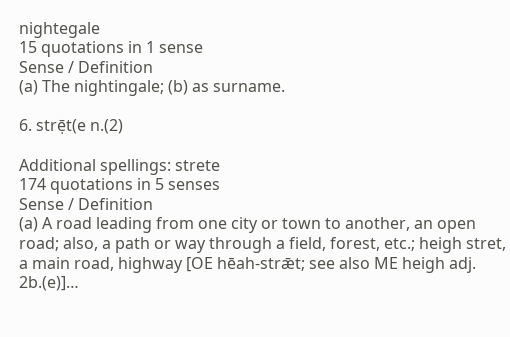nightegale
15 quotations in 1 sense
Sense / Definition
(a) The nightingale; (b) as surname.

6. strẹ̄t(e n.(2)

Additional spellings: strete
174 quotations in 5 senses
Sense / Definition
(a) A road leading from one city or town to another, an open road; also, a path or way through a field, forest, etc.; heigh stret, a main road, highway [OE hēah-strǣt; see also ME heigh adj. 2b.(e)]…